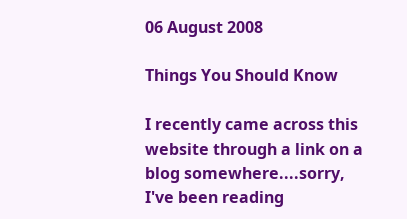06 August 2008

Things You Should Know

I recently came across this website through a link on a blog somewhere....sorry, I've been reading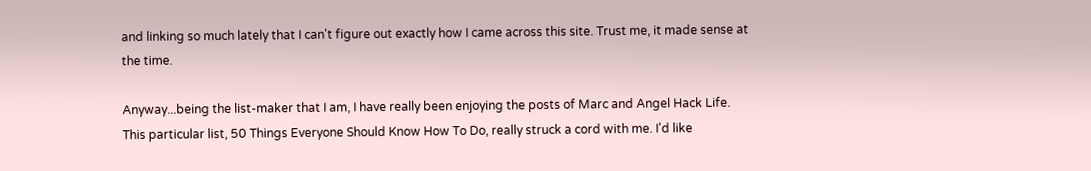and linking so much lately that I can't figure out exactly how I came across this site. Trust me, it made sense at the time.

Anyway...being the list-maker that I am, I have really been enjoying the posts of Marc and Angel Hack Life. This particular list, 50 Things Everyone Should Know How To Do, really struck a cord with me. I'd like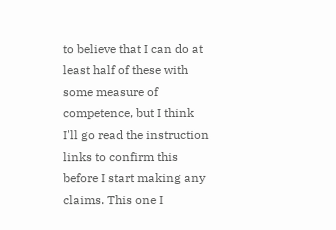to believe that I can do at least half of these with some measure of competence, but I think I'll go read the instruction links to confirm this before I start making any claims. This one I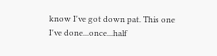know I've got down pat. This one I've done...once...half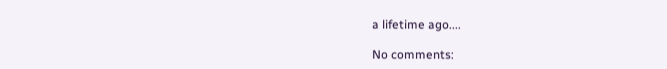a lifetime ago....

No comments: